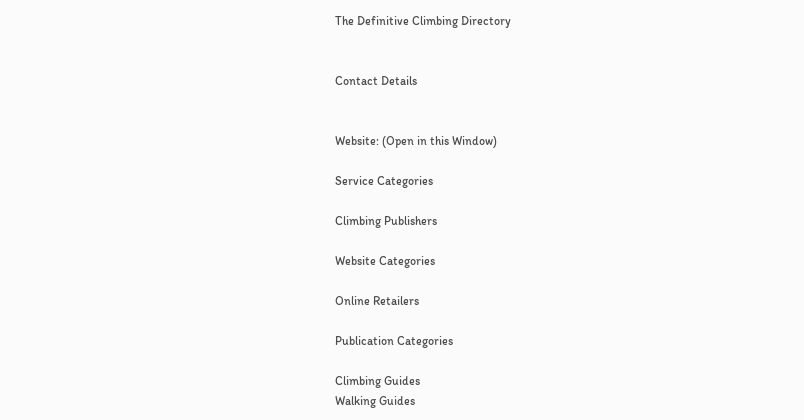The Definitive Climbing Directory


Contact Details


Website: (Open in this Window)

Service Categories

Climbing Publishers

Website Categories

Online Retailers

Publication Categories

Climbing Guides
Walking Guides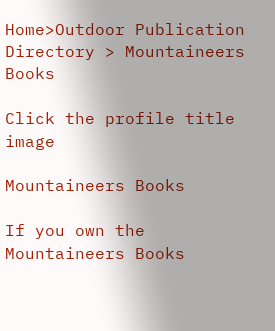Home>Outdoor Publication Directory > Mountaineers Books

Click the profile title image

Mountaineers Books

If you own the Mountaineers Books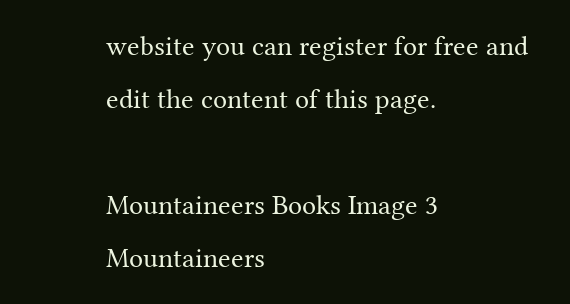website you can register for free and edit the content of this page.

Mountaineers Books Image 3
Mountaineers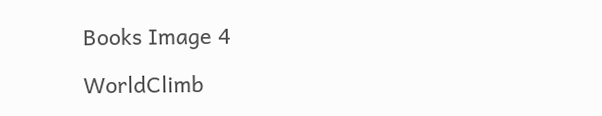Books Image 4

WorldClimb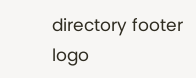directory footer logo